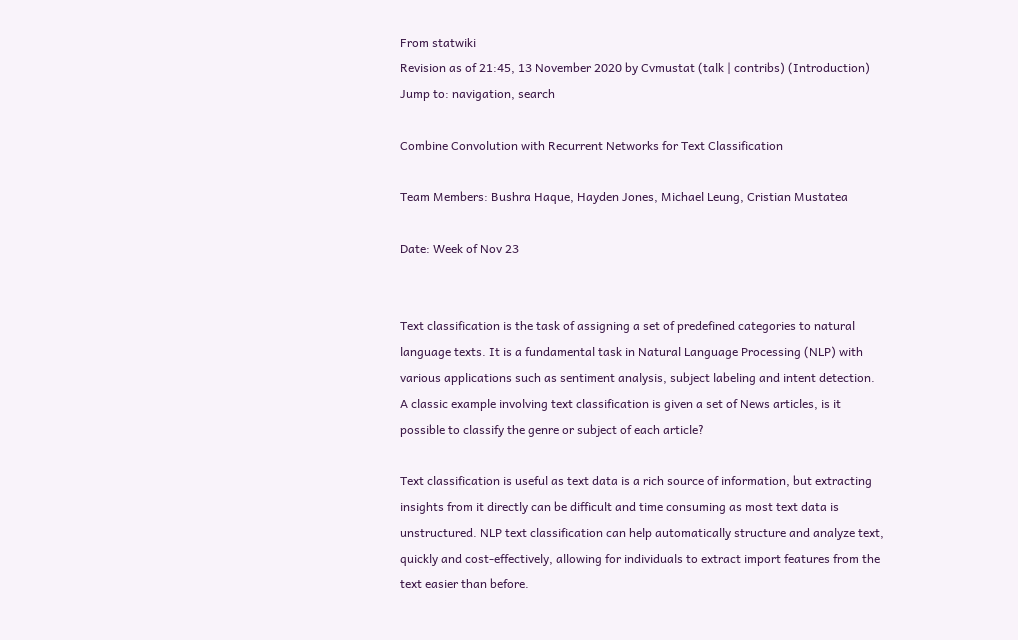From statwiki
Revision as of 21:45, 13 November 2020 by Cvmustat (talk | contribs) (Introduction)
Jump to: navigation, search

Combine Convolution with Recurrent Networks for Text Classification

Team Members: Bushra Haque, Hayden Jones, Michael Leung, Cristian Mustatea

Date: Week of Nov 23


Text classification is the task of assigning a set of predefined categories to natural language texts. It is a fundamental task in Natural Language Processing (NLP) with various applications such as sentiment analysis, subject labeling and intent detection. A classic example involving text classification is given a set of News articles, is it possible to classify the genre or subject of each article?

Text classification is useful as text data is a rich source of information, but extracting insights from it directly can be difficult and time consuming as most text data is unstructured. NLP text classification can help automatically structure and analyze text, quickly and cost-effectively, allowing for individuals to extract import features from the text easier than before.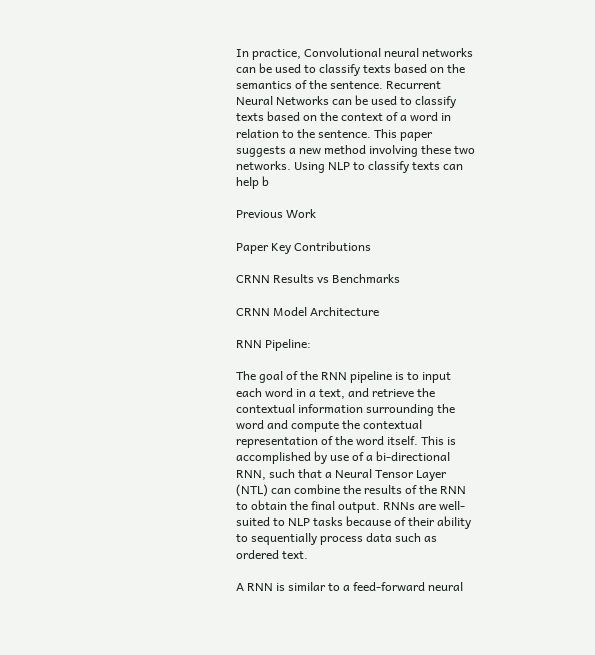In practice, Convolutional neural networks can be used to classify texts based on the semantics of the sentence. Recurrent Neural Networks can be used to classify texts based on the context of a word in relation to the sentence. This paper suggests a new method involving these two networks. Using NLP to classify texts can help b

Previous Work

Paper Key Contributions

CRNN Results vs Benchmarks

CRNN Model Architecture

RNN Pipeline:

The goal of the RNN pipeline is to input each word in a text, and retrieve the contextual information surrounding the word and compute the contextual representation of the word itself. This is accomplished by use of a bi-directional RNN, such that a Neural Tensor Layer (NTL) can combine the results of the RNN to obtain the final output. RNNs are well-suited to NLP tasks because of their ability to sequentially process data such as ordered text.

A RNN is similar to a feed-forward neural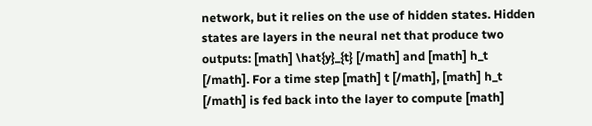network, but it relies on the use of hidden states. Hidden states are layers in the neural net that produce two outputs: [math] \hat{y}_{t} [/math] and [math] h_t [/math]. For a time step [math] t [/math], [math] h_t [/math] is fed back into the layer to compute [math]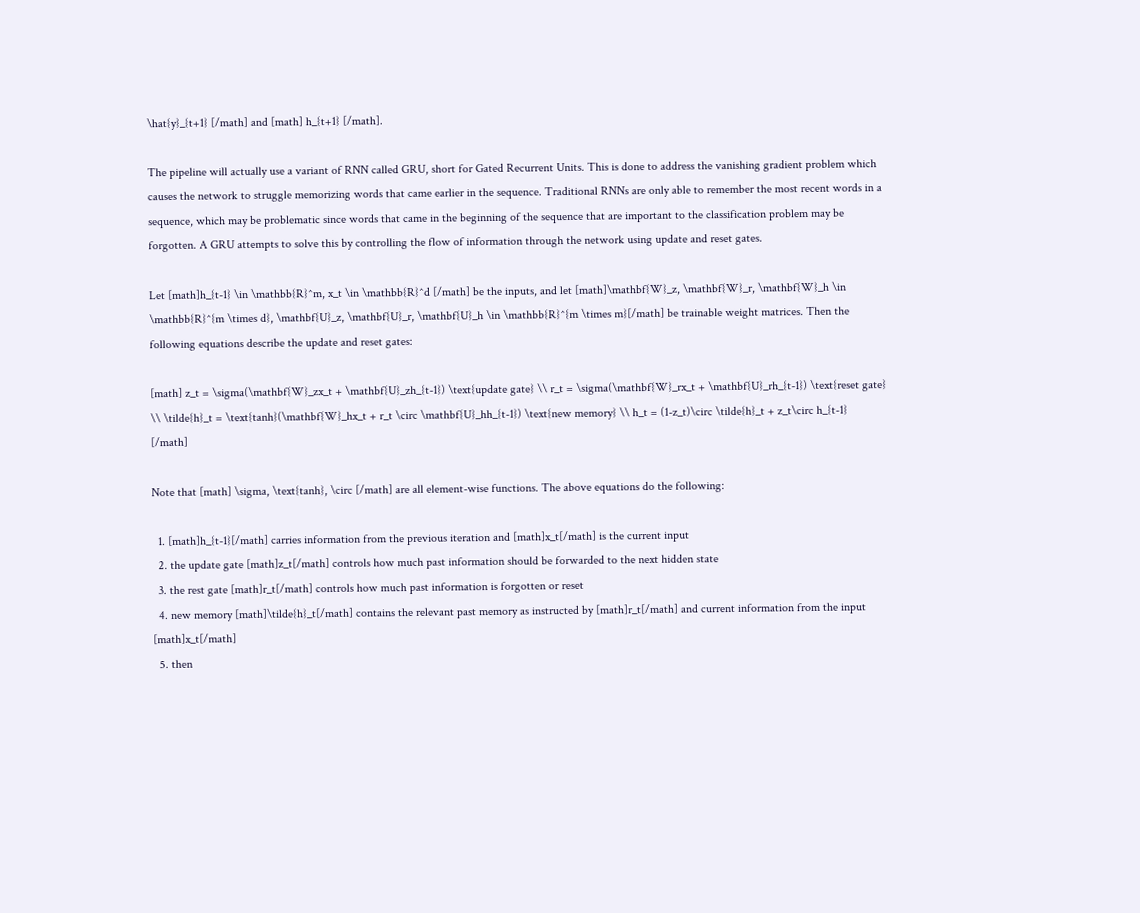\hat{y}_{t+1} [/math] and [math] h_{t+1} [/math].

The pipeline will actually use a variant of RNN called GRU, short for Gated Recurrent Units. This is done to address the vanishing gradient problem which causes the network to struggle memorizing words that came earlier in the sequence. Traditional RNNs are only able to remember the most recent words in a sequence, which may be problematic since words that came in the beginning of the sequence that are important to the classification problem may be forgotten. A GRU attempts to solve this by controlling the flow of information through the network using update and reset gates.

Let [math]h_{t-1} \in \mathbb{R}^m, x_t \in \mathbb{R}^d [/math] be the inputs, and let [math]\mathbf{W}_z, \mathbf{W}_r, \mathbf{W}_h \in \mathbb{R}^{m \times d}, \mathbf{U}_z, \mathbf{U}_r, \mathbf{U}_h \in \mathbb{R}^{m \times m}[/math] be trainable weight matrices. Then the following equations describe the update and reset gates:

[math] z_t = \sigma(\mathbf{W}_zx_t + \mathbf{U}_zh_{t-1}) \text{update gate} \\ r_t = \sigma(\mathbf{W}_rx_t + \mathbf{U}_rh_{t-1}) \text{reset gate} \\ \tilde{h}_t = \text{tanh}(\mathbf{W}_hx_t + r_t \circ \mathbf{U}_hh_{t-1}) \text{new memory} \\ h_t = (1-z_t)\circ \tilde{h}_t + z_t\circ h_{t-1} [/math]

Note that [math] \sigma, \text{tanh}, \circ [/math] are all element-wise functions. The above equations do the following:

  1. [math]h_{t-1}[/math] carries information from the previous iteration and [math]x_t[/math] is the current input
  2. the update gate [math]z_t[/math] controls how much past information should be forwarded to the next hidden state
  3. the rest gate [math]r_t[/math] controls how much past information is forgotten or reset
  4. new memory [math]\tilde{h}_t[/math] contains the relevant past memory as instructed by [math]r_t[/math] and current information from the input [math]x_t[/math]
  5. then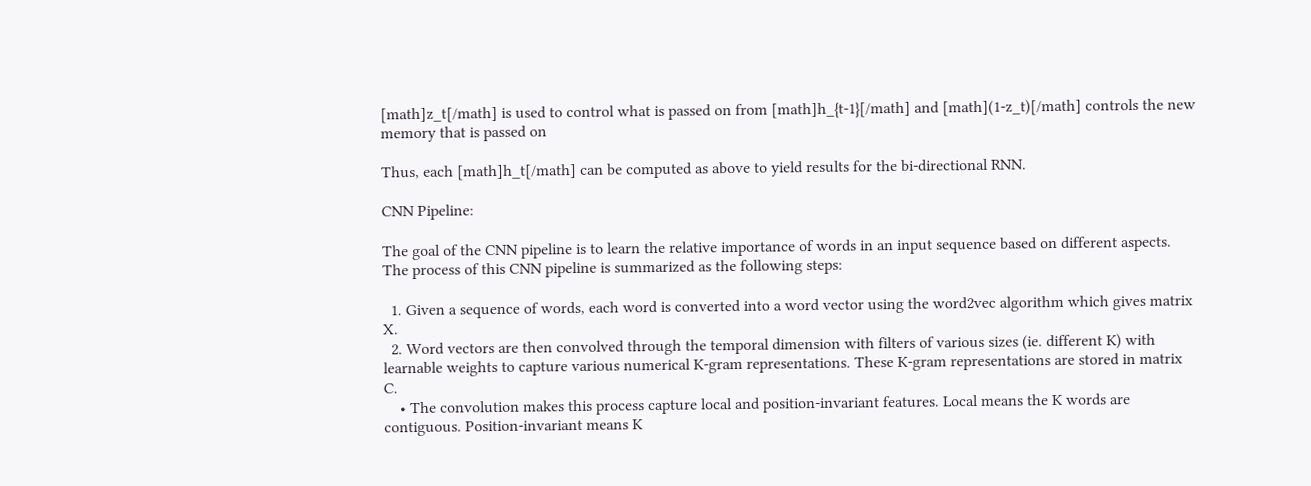[math]z_t[/math] is used to control what is passed on from [math]h_{t-1}[/math] and [math](1-z_t)[/math] controls the new memory that is passed on

Thus, each [math]h_t[/math] can be computed as above to yield results for the bi-directional RNN.

CNN Pipeline:

The goal of the CNN pipeline is to learn the relative importance of words in an input sequence based on different aspects. The process of this CNN pipeline is summarized as the following steps:

  1. Given a sequence of words, each word is converted into a word vector using the word2vec algorithm which gives matrix X.
  2. Word vectors are then convolved through the temporal dimension with filters of various sizes (ie. different K) with learnable weights to capture various numerical K-gram representations. These K-gram representations are stored in matrix C.
    • The convolution makes this process capture local and position-invariant features. Local means the K words are contiguous. Position-invariant means K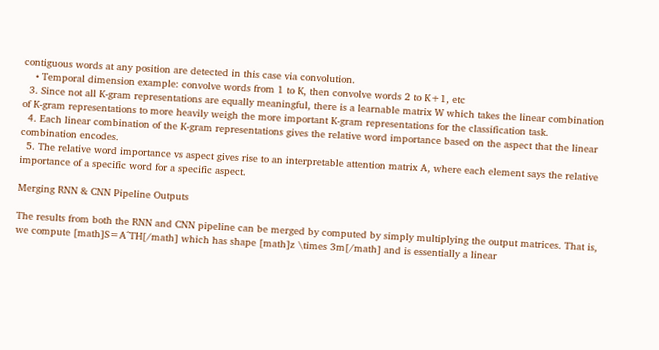contiguous words at any position are detected in this case via convolution.
    • Temporal dimension example: convolve words from 1 to K, then convolve words 2 to K+1, etc
  3. Since not all K-gram representations are equally meaningful, there is a learnable matrix W which takes the linear combination of K-gram representations to more heavily weigh the more important K-gram representations for the classification task.
  4. Each linear combination of the K-gram representations gives the relative word importance based on the aspect that the linear combination encodes.
  5. The relative word importance vs aspect gives rise to an interpretable attention matrix A, where each element says the relative importance of a specific word for a specific aspect.

Merging RNN & CNN Pipeline Outputs

The results from both the RNN and CNN pipeline can be merged by computed by simply multiplying the output matrices. That is, we compute [math]S=A^TH[/math] which has shape [math]z \times 3m[/math] and is essentially a linear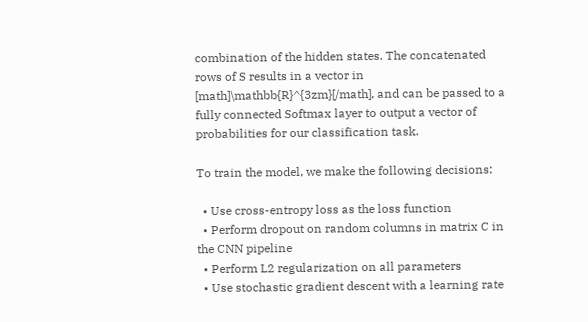combination of the hidden states. The concatenated rows of S results in a vector in [math]\mathbb{R}^{3zm}[/math], and can be passed to a fully connected Softmax layer to output a vector of probabilities for our classification task.

To train the model, we make the following decisions:

  • Use cross-entropy loss as the loss function
  • Perform dropout on random columns in matrix C in the CNN pipeline
  • Perform L2 regularization on all parameters
  • Use stochastic gradient descent with a learning rate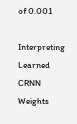of 0.001

Interpreting Learned CRNN Weights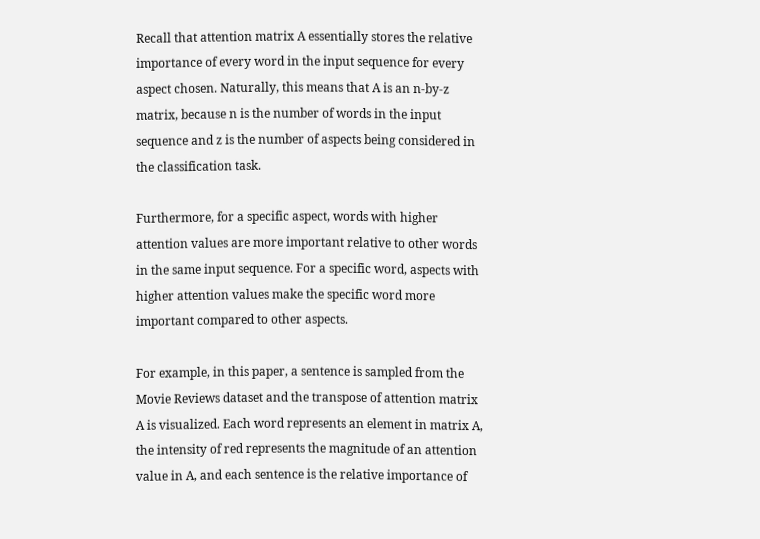Recall that attention matrix A essentially stores the relative importance of every word in the input sequence for every aspect chosen. Naturally, this means that A is an n-by-z matrix, because n is the number of words in the input sequence and z is the number of aspects being considered in the classification task.

Furthermore, for a specific aspect, words with higher attention values are more important relative to other words in the same input sequence. For a specific word, aspects with higher attention values make the specific word more important compared to other aspects.

For example, in this paper, a sentence is sampled from the Movie Reviews dataset and the transpose of attention matrix A is visualized. Each word represents an element in matrix A, the intensity of red represents the magnitude of an attention value in A, and each sentence is the relative importance of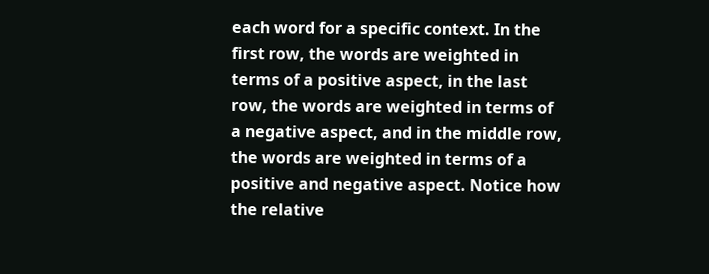each word for a specific context. In the first row, the words are weighted in terms of a positive aspect, in the last row, the words are weighted in terms of a negative aspect, and in the middle row, the words are weighted in terms of a positive and negative aspect. Notice how the relative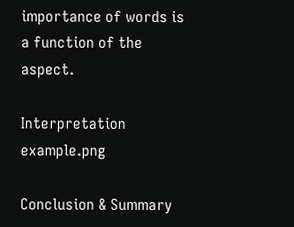importance of words is a function of the aspect.

Interpretation example.png

Conclusion & Summary